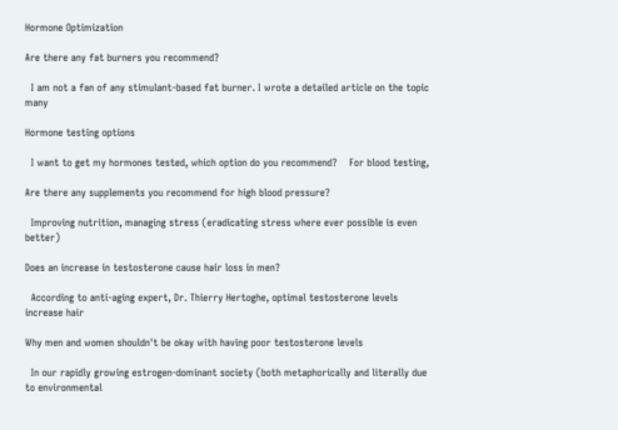Hormone Optimization

Are there any fat burners you recommend?

  I am not a fan of any stimulant-based fat burner. I wrote a detailed article on the topic many

Hormone testing options

  I want to get my hormones tested, which option do you recommend?    For blood testing,

Are there any supplements you recommend for high blood pressure?

  Improving nutrition, managing stress (eradicating stress where ever possible is even better)

Does an increase in testosterone cause hair loss in men?

  According to anti-aging expert, Dr. Thierry Hertoghe, optimal testosterone levels increase hair

Why men and women shouldn't be okay with having poor testosterone levels

  In our rapidly growing estrogen-dominant society (both metaphorically and literally due to environmental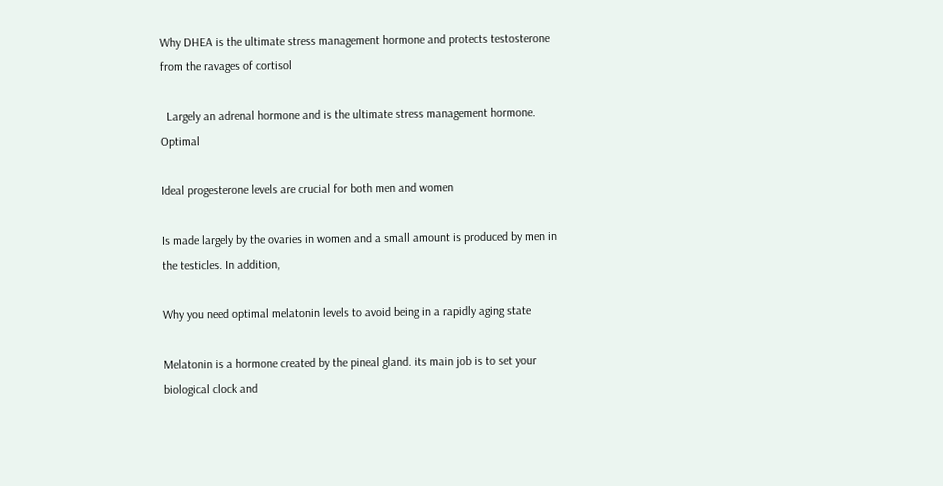Why DHEA is the ultimate stress management hormone and protects testosterone from the ravages of cortisol

  Largely an adrenal hormone and is the ultimate stress management hormone.  Optimal

Ideal progesterone levels are crucial for both men and women

Is made largely by the ovaries in women and a small amount is produced by men in the testicles. In addition,

Why you need optimal melatonin levels to avoid being in a rapidly aging state

Melatonin is a hormone created by the pineal gland. its main job is to set your biological clock and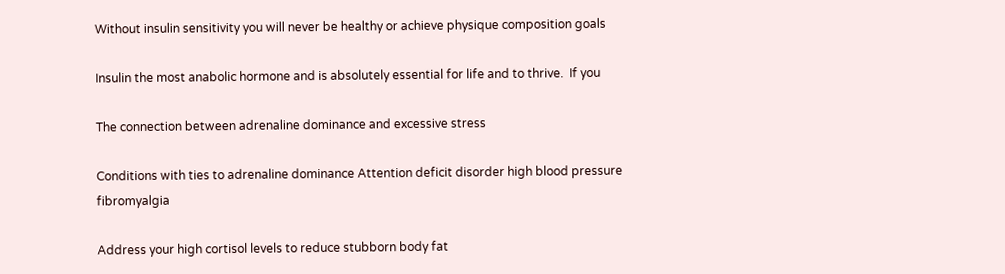Without insulin sensitivity you will never be healthy or achieve physique composition goals

Insulin the most anabolic hormone and is absolutely essential for life and to thrive.  If you

The connection between adrenaline dominance and excessive stress

Conditions with ties to adrenaline dominance Attention deficit disorder high blood pressure fibromyalgia

Address your high cortisol levels to reduce stubborn body fat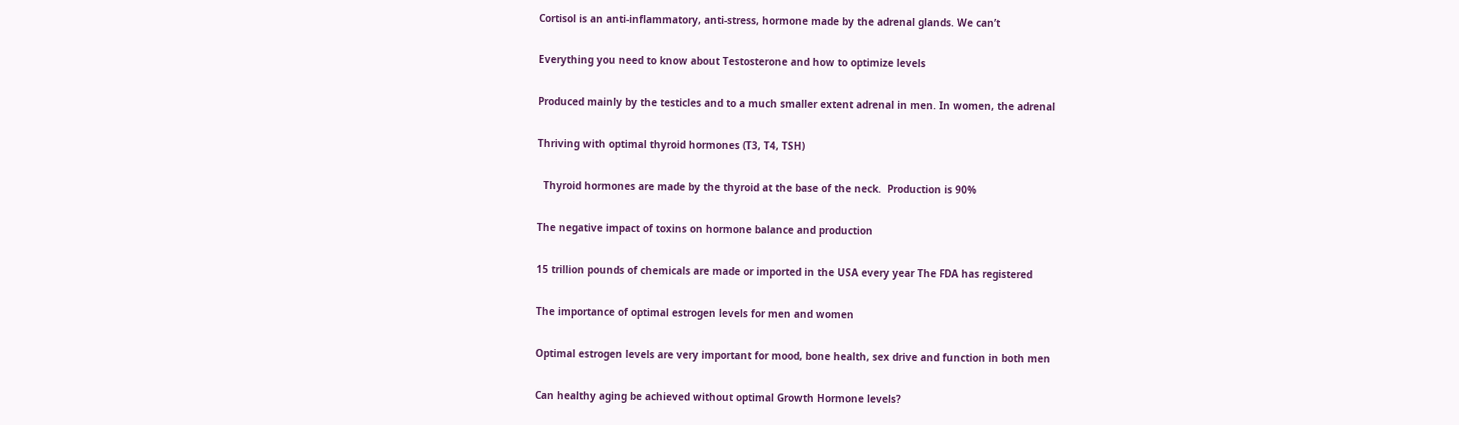Cortisol is an anti-inflammatory, anti-stress, hormone made by the adrenal glands. We can’t

Everything you need to know about Testosterone and how to optimize levels

Produced mainly by the testicles and to a much smaller extent adrenal in men. In women, the adrenal

Thriving with optimal thyroid hormones (T3, T4, TSH)

  Thyroid hormones are made by the thyroid at the base of the neck.  Production is 90%

The negative impact of toxins on hormone balance and production

15 trillion pounds of chemicals are made or imported in the USA every year The FDA has registered

The importance of optimal estrogen levels for men and women

Optimal estrogen levels are very important for mood, bone health, sex drive and function in both men

Can healthy aging be achieved without optimal Growth Hormone levels?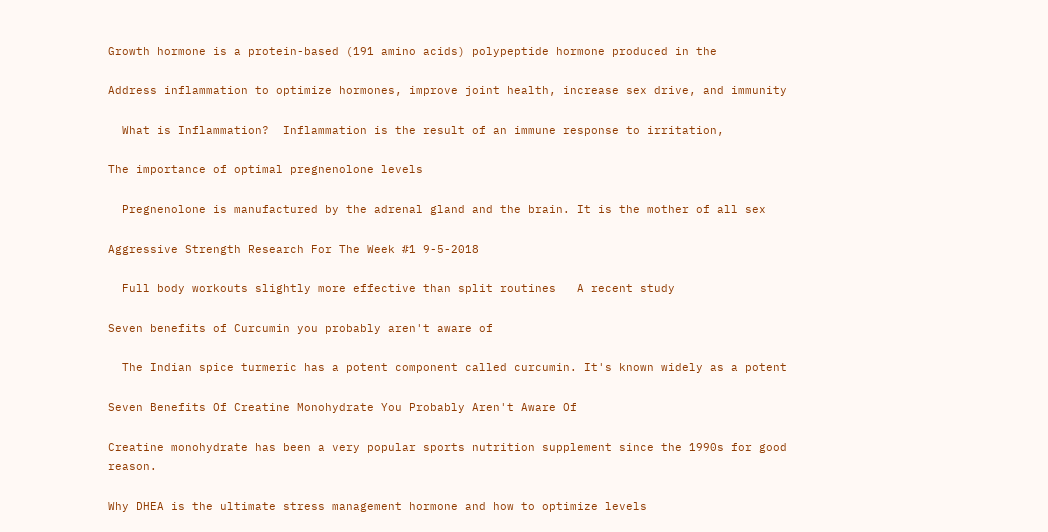Growth hormone is a protein-based (191 amino acids) polypeptide hormone produced in the

Address inflammation to optimize hormones, improve joint health, increase sex drive, and immunity

  What is Inflammation?  Inflammation is the result of an immune response to irritation,

The importance of optimal pregnenolone levels

  Pregnenolone is manufactured by the adrenal gland and the brain. It is the mother of all sex

Aggressive Strength Research For The Week #1 9-5-2018

  Full body workouts slightly more effective than split routines   A recent study

Seven benefits of Curcumin you probably aren't aware of

  The Indian spice turmeric has a potent component called curcumin. It's known widely as a potent

Seven Benefits Of Creatine Monohydrate You Probably Aren't Aware Of

Creatine monohydrate has been a very popular sports nutrition supplement since the 1990s for good reason.

Why DHEA is the ultimate stress management hormone and how to optimize levels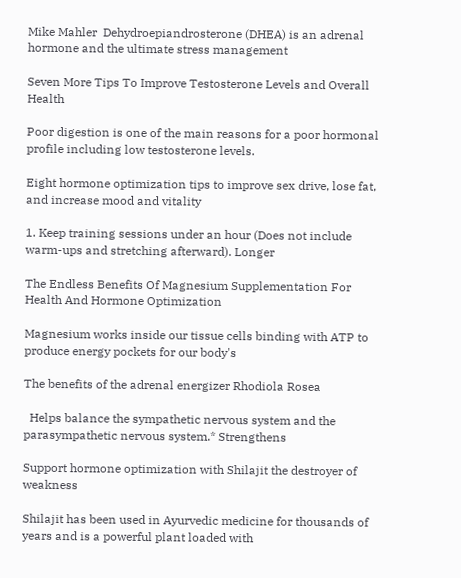Mike Mahler  Dehydroepiandrosterone (DHEA) is an adrenal hormone and the ultimate stress management

Seven More Tips To Improve Testosterone Levels and Overall Health

Poor digestion is one of the main reasons for a poor hormonal profile including low testosterone levels.

Eight hormone optimization tips to improve sex drive, lose fat, and increase mood and vitality

1. Keep training sessions under an hour (Does not include warm-ups and stretching afterward). Longer

The Endless Benefits Of Magnesium Supplementation For Health And Hormone Optimization

Magnesium works inside our tissue cells binding with ATP to produce energy pockets for our body's

The benefits of the adrenal energizer Rhodiola Rosea

  Helps balance the sympathetic nervous system and the parasympathetic nervous system.* Strengthens

Support hormone optimization with Shilajit the destroyer of weakness

Shilajit has been used in Ayurvedic medicine for thousands of years and is a powerful plant loaded with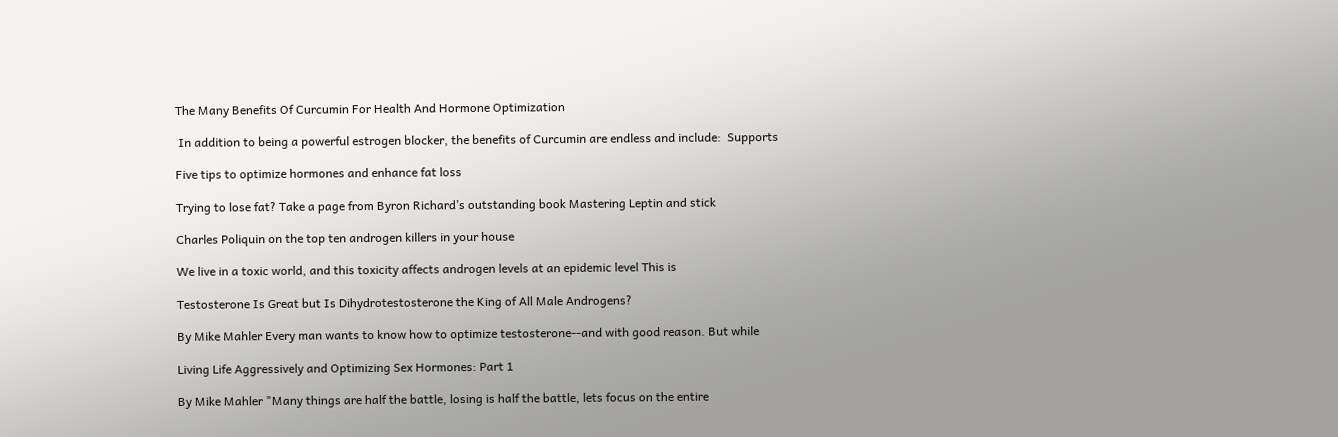The Many Benefits Of Curcumin For Health And Hormone Optimization

 In addition to being a powerful estrogen blocker, the benefits of Curcumin are endless and include:  Supports

Five tips to optimize hormones and enhance fat loss

Trying to lose fat? Take a page from Byron Richard’s outstanding book Mastering Leptin and stick

Charles Poliquin on the top ten androgen killers in your house

We live in a toxic world, and this toxicity affects androgen levels at an epidemic level This is

Testosterone Is Great but Is Dihydrotestosterone the King of All Male Androgens?

By Mike Mahler Every man wants to know how to optimize testosterone--and with good reason. But while

Living Life Aggressively and Optimizing Sex Hormones: Part 1

By Mike Mahler "Many things are half the battle, losing is half the battle, lets focus on the entire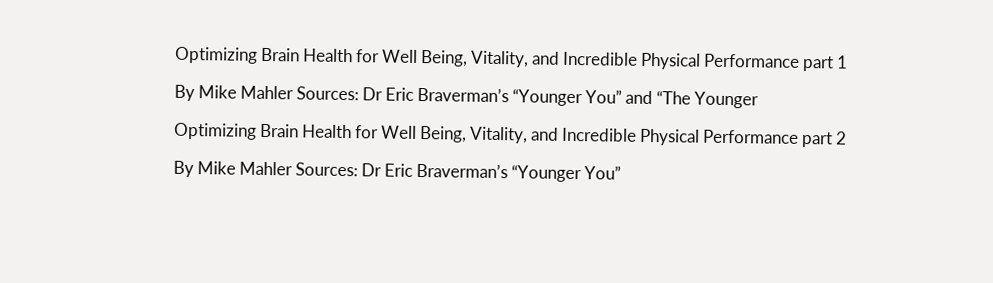Optimizing Brain Health for Well Being, Vitality, and Incredible Physical Performance part 1

By Mike Mahler Sources: Dr Eric Braverman’s “Younger You” and “The Younger

Optimizing Brain Health for Well Being, Vitality, and Incredible Physical Performance part 2

By Mike Mahler Sources: Dr Eric Braverman’s “Younger You”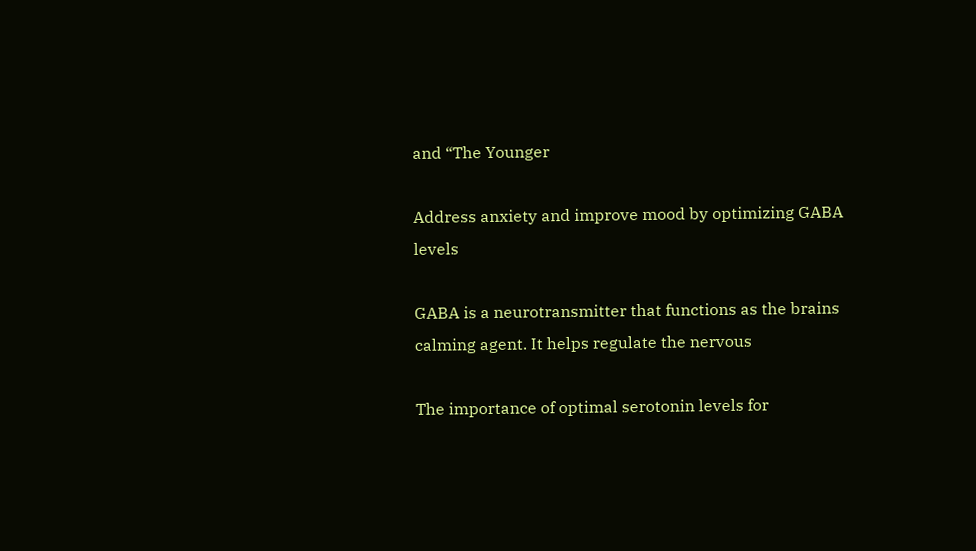and “The Younger

Address anxiety and improve mood by optimizing GABA levels

GABA is a neurotransmitter that functions as the brains calming agent. It helps regulate the nervous

The importance of optimal serotonin levels for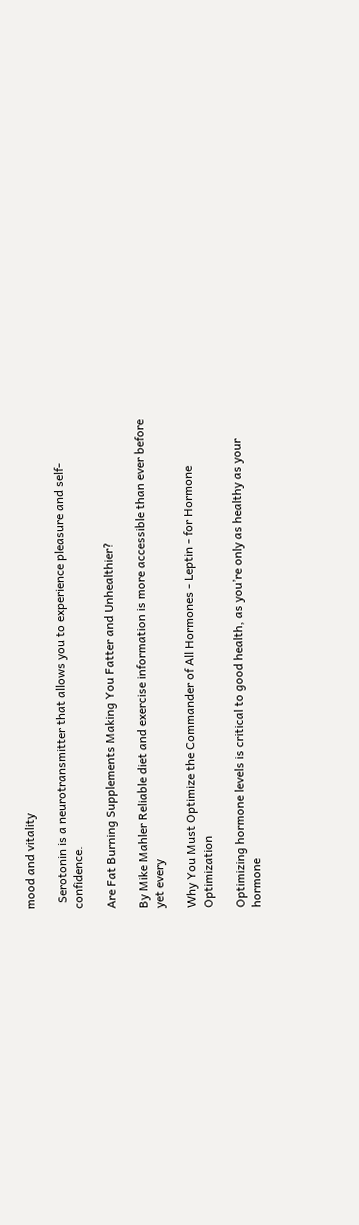mood and vitality

  Serotonin is a neurotransmitter that allows you to experience pleasure and self-confidence.

Are Fat Burning Supplements Making You Fatter and Unhealthier?

By Mike Mahler Reliable diet and exercise information is more accessible than ever before yet every

Why You Must Optimize the Commander of All Hormones - Leptin - for Hormone Optimization

Optimizing hormone levels is critical to good health, as you’re only as healthy as your hormone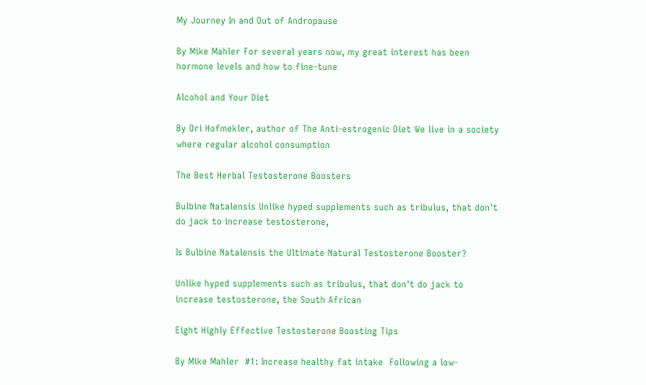My Journey In and Out of Andropause

By Mike Mahler For several years now, my great interest has been hormone levels and how to fine-tune

Alcohol and Your Diet

By Ori Hofmekler, author of The Anti-estrogenic Diet We live in a society where regular alcohol consumption

The Best Herbal Testosterone Boosters

Bulbine Natalensis Unlike hyped supplements such as tribulus, that don't do jack to increase testosterone,

Is Bulbine Natalensis the Ultimate Natural Testosterone Booster?

Unlike hyped supplements such as tribulus, that don't do jack to increase testosterone, the South African

Eight Highly Effective Testosterone Boosting Tips

By Mike Mahler  #1: Increase healthy fat intake  Following a low-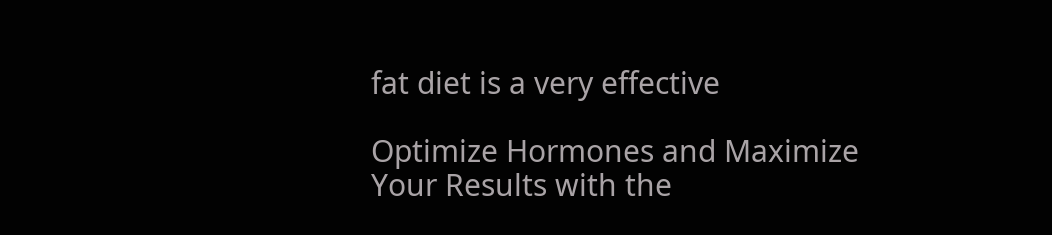fat diet is a very effective

Optimize Hormones and Maximize Your Results with the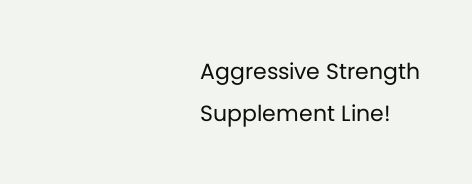Aggressive Strength Supplement Line!